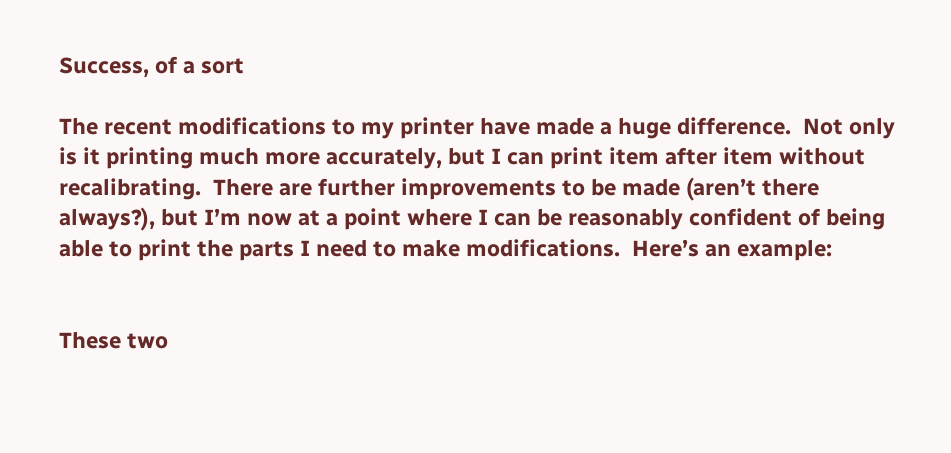Success, of a sort

The recent modifications to my printer have made a huge difference.  Not only is it printing much more accurately, but I can print item after item without recalibrating.  There are further improvements to be made (aren’t there always?), but I’m now at a point where I can be reasonably confident of being able to print the parts I need to make modifications.  Here’s an example:


These two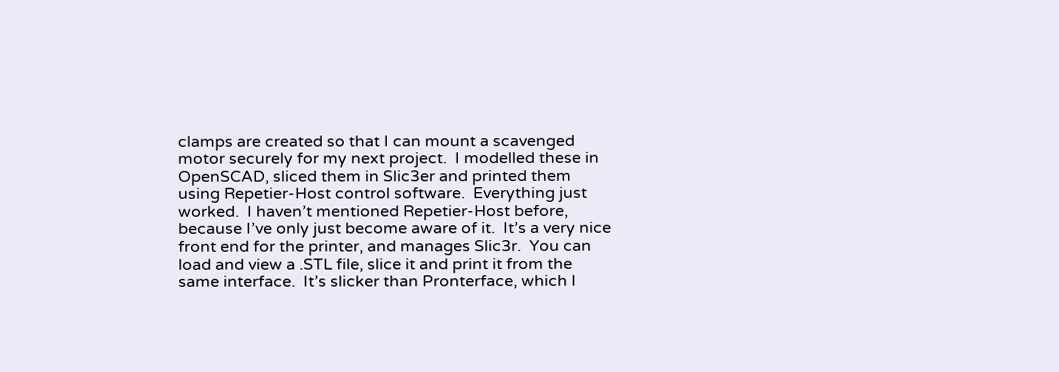clamps are created so that I can mount a scavenged motor securely for my next project.  I modelled these in OpenSCAD, sliced them in Slic3er and printed them using Repetier-Host control software.  Everything just worked.  I haven’t mentioned Repetier-Host before, because I’ve only just become aware of it.  It’s a very nice front end for the printer, and manages Slic3r.  You can load and view a .STL file, slice it and print it from the same interface.  It’s slicker than Pronterface, which I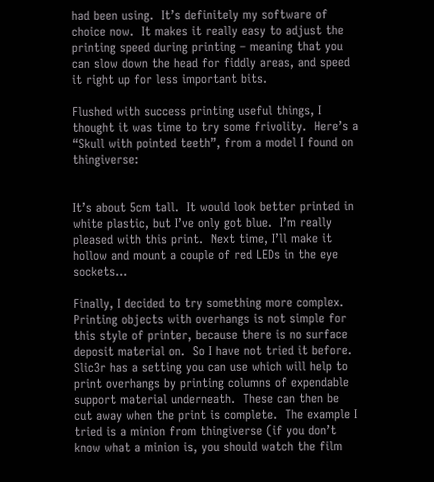had been using.  It’s definitely my software of choice now.  It makes it really easy to adjust the printing speed during printing – meaning that you can slow down the head for fiddly areas, and speed it right up for less important bits.

Flushed with success printing useful things, I thought it was time to try some frivolity.  Here’s a “Skull with pointed teeth”, from a model I found on thingiverse:


It’s about 5cm tall.  It would look better printed in white plastic, but I’ve only got blue.  I’m really pleased with this print.  Next time, I’ll make it hollow and mount a couple of red LEDs in the eye sockets…

Finally, I decided to try something more complex.  Printing objects with overhangs is not simple for this style of printer, because there is no surface deposit material on.  So I have not tried it before.  Slic3r has a setting you can use which will help to print overhangs by printing columns of expendable support material underneath.  These can then be cut away when the print is complete.  The example I tried is a minion from thingiverse (if you don’t know what a minion is, you should watch the film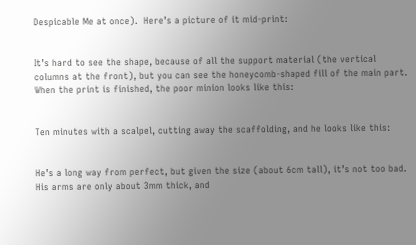Despicable Me at once).  Here’s a picture of it mid-print:


It’s hard to see the shape, because of all the support material (the vertical columns at the front), but you can see the honeycomb-shaped fill of the main part.  When the print is finished, the poor minion looks like this:


Ten minutes with a scalpel, cutting away the scaffolding, and he looks like this:


He’s a long way from perfect, but given the size (about 6cm tall), it’s not too bad.  His arms are only about 3mm thick, and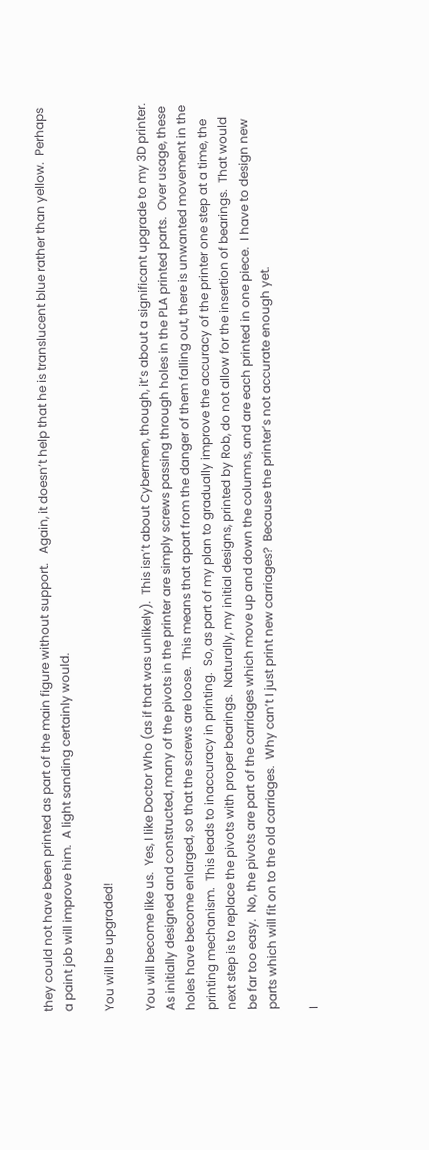they could not have been printed as part of the main figure without support.   Again, it doesn’t help that he is translucent blue rather than yellow.  Perhaps a paint job will improve him.  A light sanding certainly would.

You will be upgraded!

You will become like us.  Yes, I like Doctor Who (as if that was unlikely).  This isn’t about Cybermen, though, it’s about a significant upgrade to my 3D printer.  As initially designed and constructed, many of the pivots in the printer are simply screws passing through holes in the PLA printed parts.  Over usage, these holes have become enlarged, so that the screws are loose.  This means that apart from the danger of them falling out, there is unwanted movement in the printing mechanism.  This leads to inaccuracy in printing.  So, as part of my plan to gradually improve the accuracy of the printer one step at a time, the next step is to replace the pivots with proper bearings.  Naturally, my initial designs, printed by Rob, do not allow for the insertion of bearings.  That would be far too easy.  No, the pivots are part of the carriages which move up and down the columns, and are each printed in one piece.  I have to design new parts which will fit on to the old carriages.  Why can’t I just print new carriages?  Because the printer’s not accurate enough yet.

I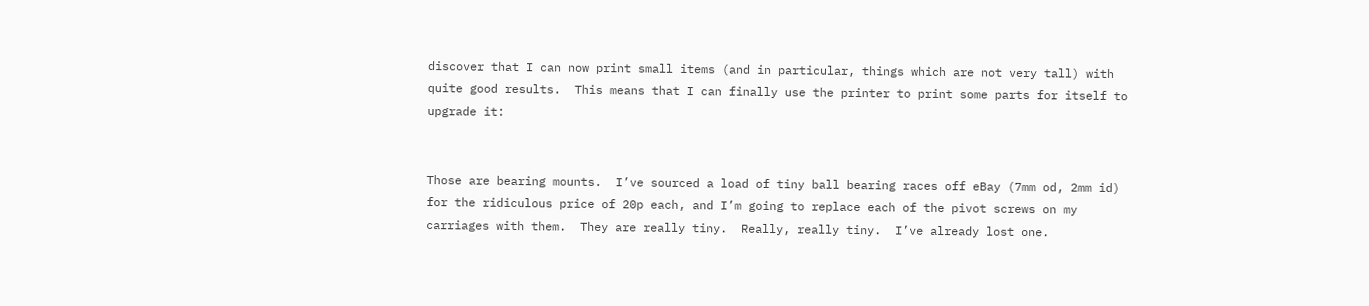discover that I can now print small items (and in particular, things which are not very tall) with quite good results.  This means that I can finally use the printer to print some parts for itself to upgrade it:


Those are bearing mounts.  I’ve sourced a load of tiny ball bearing races off eBay (7mm od, 2mm id) for the ridiculous price of 20p each, and I’m going to replace each of the pivot screws on my carriages with them.  They are really tiny.  Really, really tiny.  I’ve already lost one.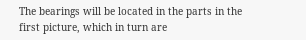The bearings will be located in the parts in the first picture, which in turn are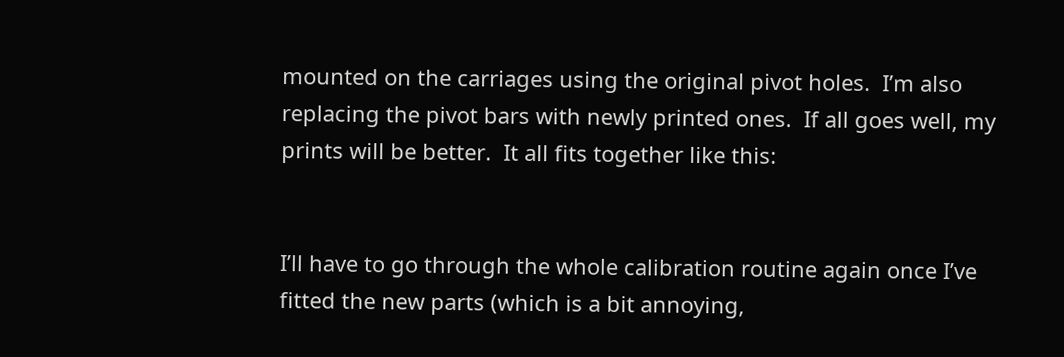mounted on the carriages using the original pivot holes.  I’m also replacing the pivot bars with newly printed ones.  If all goes well, my prints will be better.  It all fits together like this:


I’ll have to go through the whole calibration routine again once I’ve fitted the new parts (which is a bit annoying,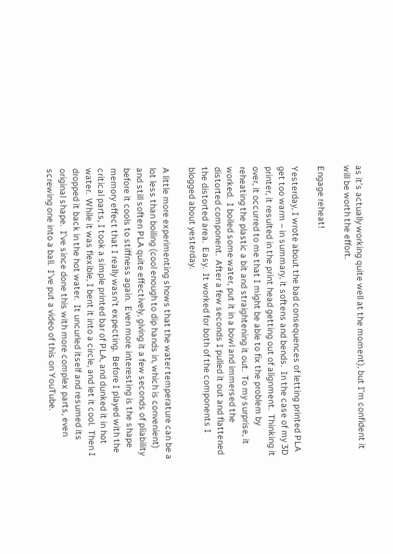as it’s actually working quite well at the moment), but I’m confident it will be worth the effort.

Engage reheat!

Yesterday, I wrote about the bad consequences of letting printed PLA get too warm – in summary, it softens and bends.  In the case of my 3D printer, it resulted in the print head getting out of alignment.  Thinking it over, it occurred to me that I might be able to fix the problem by reheating the plastic a bit and straightening it out.  To my surprise, it worked.  I boiled some water, put it in a bowl and immersed the distorted component.  After a few seconds I pulled it out and flattened the distorted area.  Easy.  It worked for both of the components I blogged about yesterday.

A little more experimenting shows that the water temperature can be a lot less than boiling (cool enough to dip hands in, which is convenient) and still soften PLA quite effectively, giving it a few seconds of pliability before it cools to stiffness again.  Even more interesting is the shape memory effect that I really wasn’t expecting.  Before I played with the critical parts, I took a simple printed bar of PLA, and dunked it in hot water.  While it was flexible, I bent it into a circle, and let it cool.  Then I dropped it back in the hot water.  It uncurled itself and resumed its original shape.  I’ve since done this with more complex parts, even screwing one into a ball.  I’ve put a video of this on YouTube.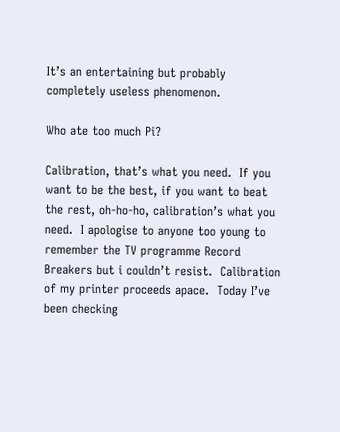It’s an entertaining but probably completely useless phenomenon.

Who ate too much Pi?

Calibration, that’s what you need.  If you want to be the best, if you want to beat the rest, oh-ho-ho, calibration’s what you need.  I apologise to anyone too young to remember the TV programme Record Breakers but i couldn’t resist.  Calibration of my printer proceeds apace.  Today I’ve been checking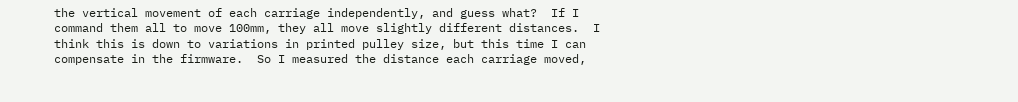the vertical movement of each carriage independently, and guess what?  If I command them all to move 100mm, they all move slightly different distances.  I think this is down to variations in printed pulley size, but this time I can compensate in the firmware.  So I measured the distance each carriage moved,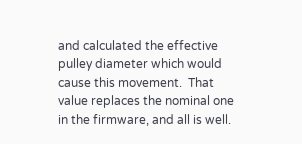and calculated the effective pulley diameter which would cause this movement.  That value replaces the nominal one in the firmware, and all is well.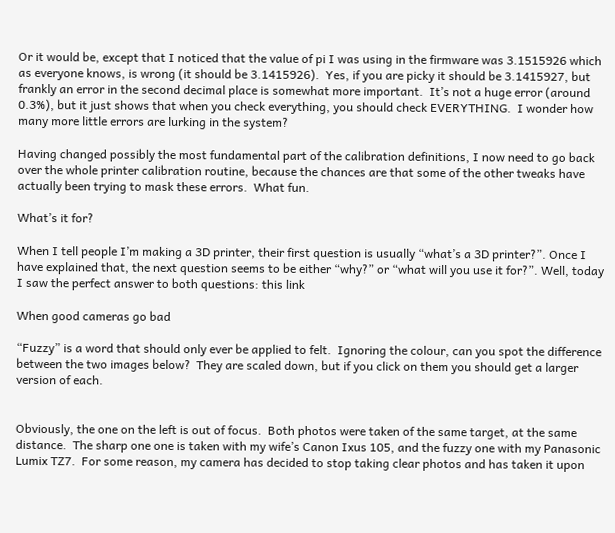Or it would be, except that I noticed that the value of pi I was using in the firmware was 3.1515926 which as everyone knows, is wrong (it should be 3.1415926).  Yes, if you are picky it should be 3.1415927, but frankly an error in the second decimal place is somewhat more important.  It’s not a huge error (around 0.3%), but it just shows that when you check everything, you should check EVERYTHING.  I wonder how many more little errors are lurking in the system?

Having changed possibly the most fundamental part of the calibration definitions, I now need to go back over the whole printer calibration routine, because the chances are that some of the other tweaks have actually been trying to mask these errors.  What fun.

What’s it for?

When I tell people I’m making a 3D printer, their first question is usually “what’s a 3D printer?”. Once I have explained that, the next question seems to be either “why?” or “what will you use it for?”. Well, today I saw the perfect answer to both questions: this link

When good cameras go bad

“Fuzzy” is a word that should only ever be applied to felt.  Ignoring the colour, can you spot the difference between the two images below?  They are scaled down, but if you click on them you should get a larger version of each.


Obviously, the one on the left is out of focus.  Both photos were taken of the same target, at the same distance.  The sharp one one is taken with my wife’s Canon Ixus 105, and the fuzzy one with my Panasonic Lumix TZ7.  For some reason, my camera has decided to stop taking clear photos and has taken it upon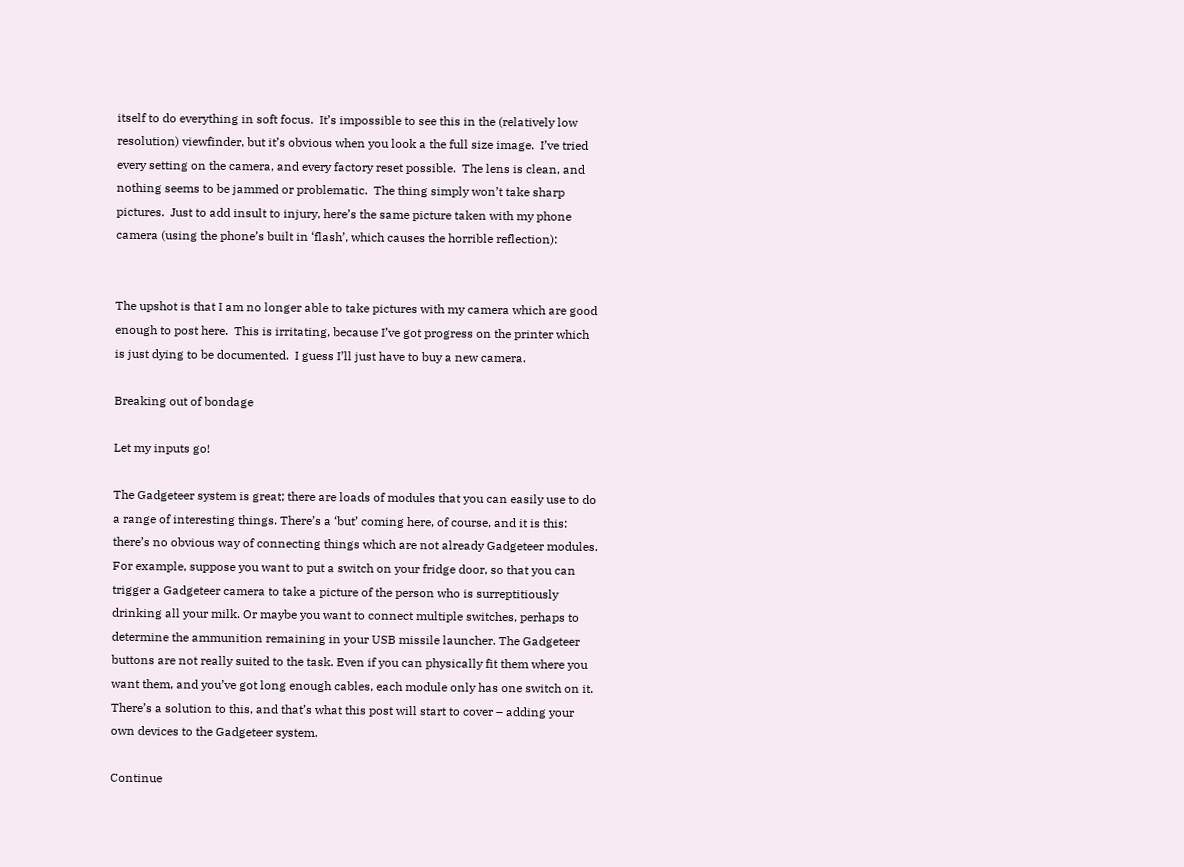itself to do everything in soft focus.  It’s impossible to see this in the (relatively low resolution) viewfinder, but it’s obvious when you look a the full size image.  I’ve tried every setting on the camera, and every factory reset possible.  The lens is clean, and nothing seems to be jammed or problematic.  The thing simply won’t take sharp pictures.  Just to add insult to injury, here’s the same picture taken with my phone camera (using the phone’s built in ‘flash’, which causes the horrible reflection):


The upshot is that I am no longer able to take pictures with my camera which are good enough to post here.  This is irritating, because I’ve got progress on the printer which is just dying to be documented.  I guess I’ll just have to buy a new camera.

Breaking out of bondage

Let my inputs go!

The Gadgeteer system is great; there are loads of modules that you can easily use to do a range of interesting things. There’s a ‘but’ coming here, of course, and it is this: there’s no obvious way of connecting things which are not already Gadgeteer modules. For example, suppose you want to put a switch on your fridge door, so that you can trigger a Gadgeteer camera to take a picture of the person who is surreptitiously drinking all your milk. Or maybe you want to connect multiple switches, perhaps to determine the ammunition remaining in your USB missile launcher. The Gadgeteer buttons are not really suited to the task. Even if you can physically fit them where you want them, and you’ve got long enough cables, each module only has one switch on it. There’s a solution to this, and that’s what this post will start to cover – adding your own devices to the Gadgeteer system.

Continue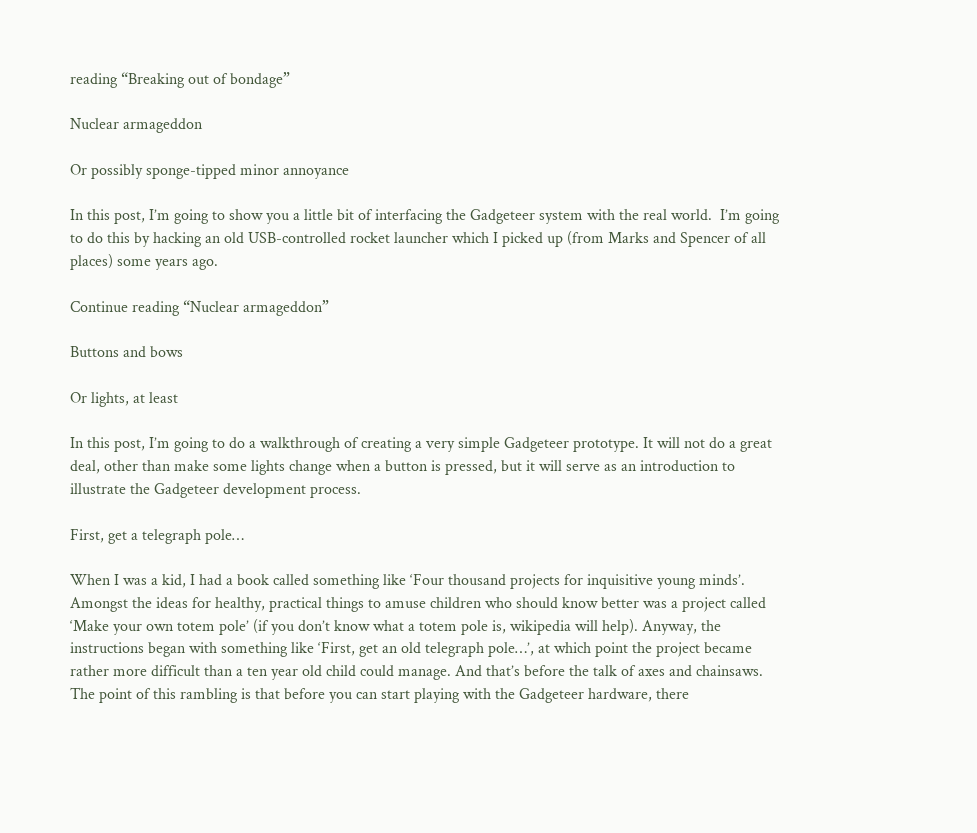reading “Breaking out of bondage”

Nuclear armageddon

Or possibly sponge-tipped minor annoyance

In this post, I’m going to show you a little bit of interfacing the Gadgeteer system with the real world.  I’m going to do this by hacking an old USB-controlled rocket launcher which I picked up (from Marks and Spencer of all places) some years ago.

Continue reading “Nuclear armageddon”

Buttons and bows

Or lights, at least

In this post, I’m going to do a walkthrough of creating a very simple Gadgeteer prototype. It will not do a great deal, other than make some lights change when a button is pressed, but it will serve as an introduction to illustrate the Gadgeteer development process.

First, get a telegraph pole…

When I was a kid, I had a book called something like ‘Four thousand projects for inquisitive young minds’. Amongst the ideas for healthy, practical things to amuse children who should know better was a project called ‘Make your own totem pole’ (if you don’t know what a totem pole is, wikipedia will help). Anyway, the instructions began with something like ‘First, get an old telegraph pole…’, at which point the project became rather more difficult than a ten year old child could manage. And that’s before the talk of axes and chainsaws. The point of this rambling is that before you can start playing with the Gadgeteer hardware, there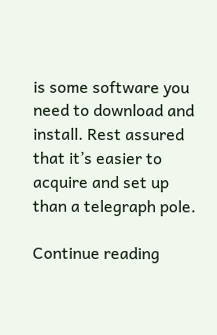is some software you need to download and install. Rest assured that it’s easier to acquire and set up than a telegraph pole.

Continue reading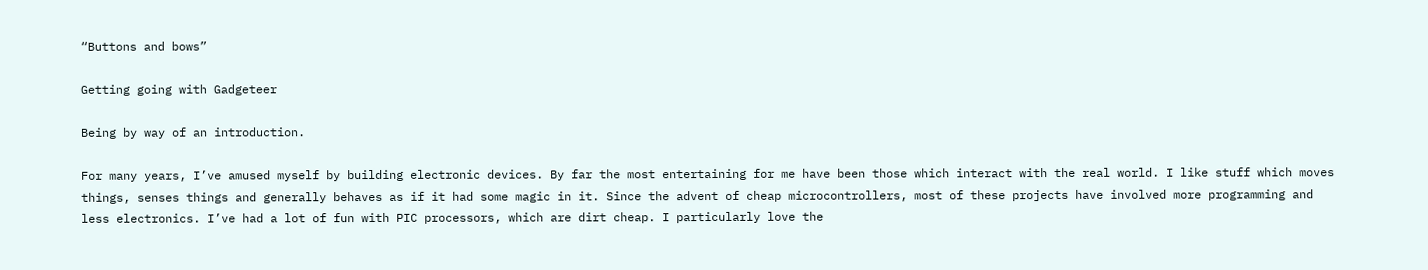“Buttons and bows”

Getting going with Gadgeteer

Being by way of an introduction.

For many years, I’ve amused myself by building electronic devices. By far the most entertaining for me have been those which interact with the real world. I like stuff which moves things, senses things and generally behaves as if it had some magic in it. Since the advent of cheap microcontrollers, most of these projects have involved more programming and less electronics. I’ve had a lot of fun with PIC processors, which are dirt cheap. I particularly love the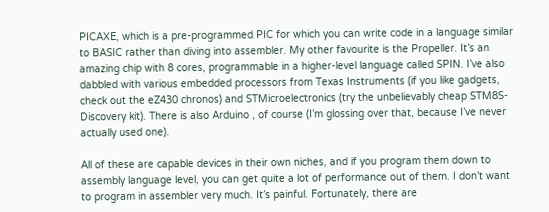PICAXE, which is a pre-programmed PIC for which you can write code in a language similar to BASIC rather than diving into assembler. My other favourite is the Propeller. It’s an amazing chip with 8 cores, programmable in a higher-level language called SPIN. I’ve also dabbled with various embedded processors from Texas Instruments (if you like gadgets, check out the eZ430 chronos) and STMicroelectronics (try the unbelievably cheap STM8S-Discovery kit). There is also Arduino , of course (I’m glossing over that, because I’ve never actually used one).

All of these are capable devices in their own niches, and if you program them down to assembly language level, you can get quite a lot of performance out of them. I don’t want to program in assembler very much. It’s painful. Fortunately, there are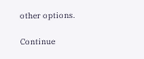other options.

Continue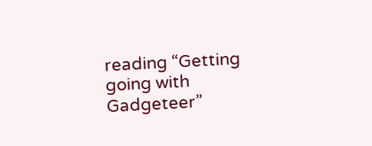reading “Getting going with Gadgeteer”